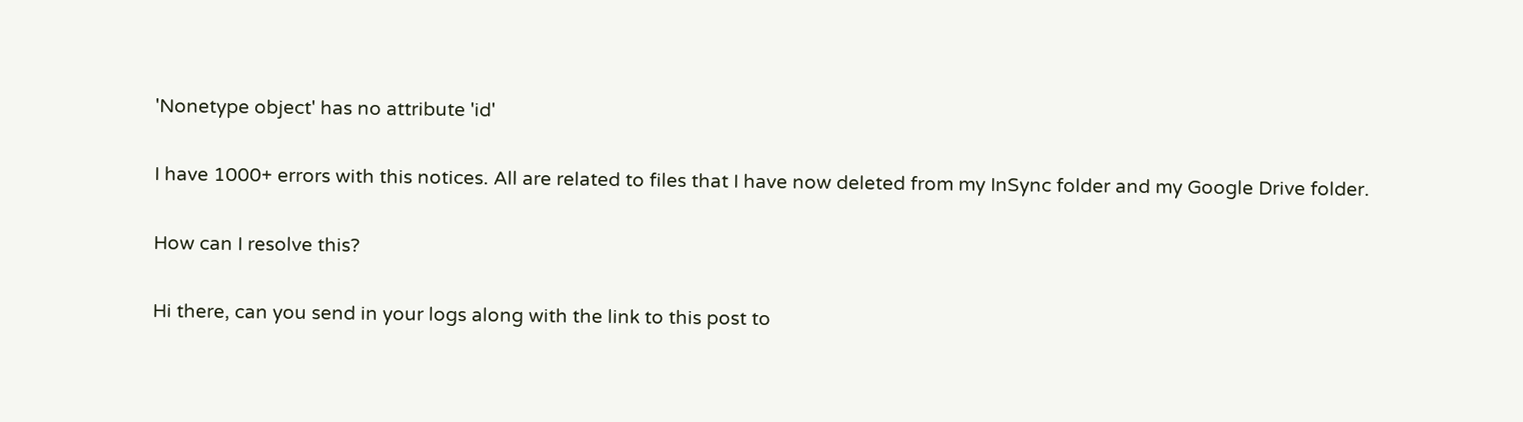'Nonetype object' has no attribute 'id'

I have 1000+ errors with this notices. All are related to files that I have now deleted from my InSync folder and my Google Drive folder.

How can I resolve this?

Hi there, can you send in your logs along with the link to this post to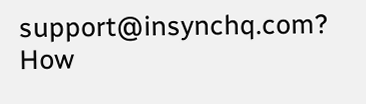support@insynchq.com?
How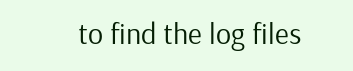to find the log files